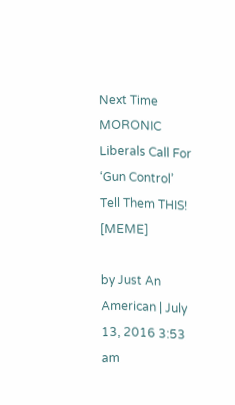Next Time MORONIC Liberals Call For ‘Gun Control’ Tell Them THIS! [MEME]

by Just An American | July 13, 2016 3:53 am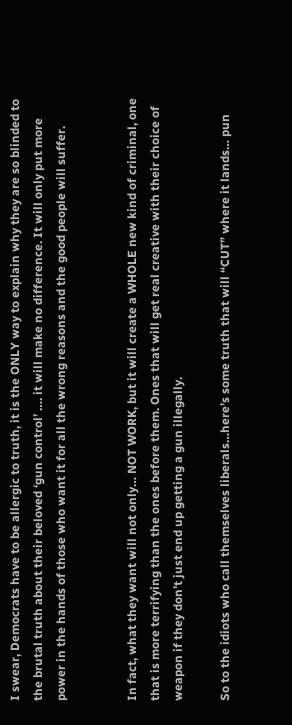I swear, Democrats have to be allergic to truth, it is the ONLY way to explain why they are so blinded to the brutal truth about their beloved ‘gun control’ …. it will make no difference. It will only put more power in the hands of those who want it for all the wrong reasons and the good people will suffer.


In fact, what they want will not only… NOT WORK, but it will create a WHOLE new kind of criminal, one that is more terrifying than the ones before them. Ones that will get real creative with their choice of weapon if they don’t just end up getting a gun illegally.

So to the idiots who call themselves liberals…here’s some truth that will “CUT” where it lands… pun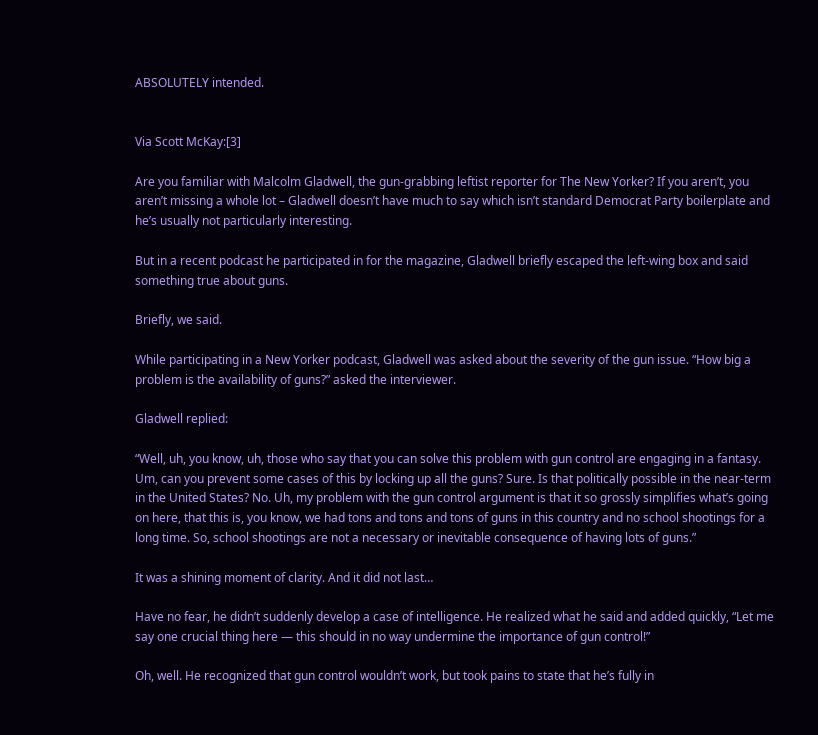ABSOLUTELY intended.


Via Scott McKay:[3]

Are you familiar with Malcolm Gladwell, the gun-grabbing leftist reporter for The New Yorker? If you aren’t, you aren’t missing a whole lot – Gladwell doesn’t have much to say which isn’t standard Democrat Party boilerplate and he’s usually not particularly interesting.

But in a recent podcast he participated in for the magazine, Gladwell briefly escaped the left-wing box and said something true about guns.

Briefly, we said.

While participating in a New Yorker podcast, Gladwell was asked about the severity of the gun issue. “How big a problem is the availability of guns?” asked the interviewer.

Gladwell replied:

“Well, uh, you know, uh, those who say that you can solve this problem with gun control are engaging in a fantasy. Um, can you prevent some cases of this by locking up all the guns? Sure. Is that politically possible in the near-term in the United States? No. Uh, my problem with the gun control argument is that it so grossly simplifies what’s going on here, that this is, you know, we had tons and tons and tons of guns in this country and no school shootings for a long time. So, school shootings are not a necessary or inevitable consequence of having lots of guns.”

It was a shining moment of clarity. And it did not last…

Have no fear, he didn’t suddenly develop a case of intelligence. He realized what he said and added quickly, “Let me say one crucial thing here — this should in no way undermine the importance of gun control!”

Oh, well. He recognized that gun control wouldn’t work, but took pains to state that he’s fully in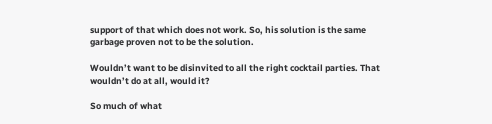support of that which does not work. So, his solution is the same garbage proven not to be the solution.

Wouldn’t want to be disinvited to all the right cocktail parties. That wouldn’t do at all, would it?

So much of what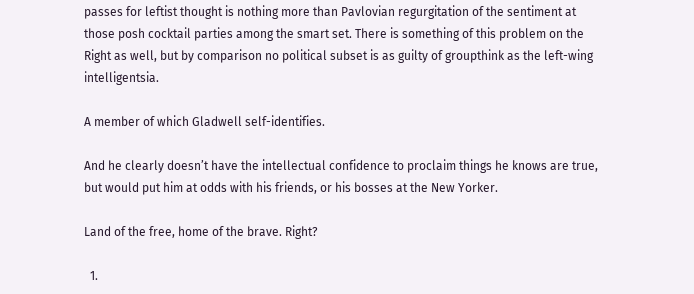passes for leftist thought is nothing more than Pavlovian regurgitation of the sentiment at those posh cocktail parties among the smart set. There is something of this problem on the Right as well, but by comparison no political subset is as guilty of groupthink as the left-wing intelligentsia.

A member of which Gladwell self-identifies.

And he clearly doesn’t have the intellectual confidence to proclaim things he knows are true, but would put him at odds with his friends, or his bosses at the New Yorker.

Land of the free, home of the brave. Right?

  1.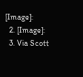[Image]:
  2. [Image]:
  3. Via Scott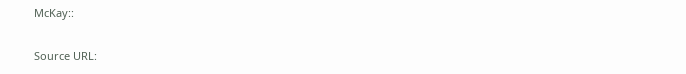McKay::

Source URL: